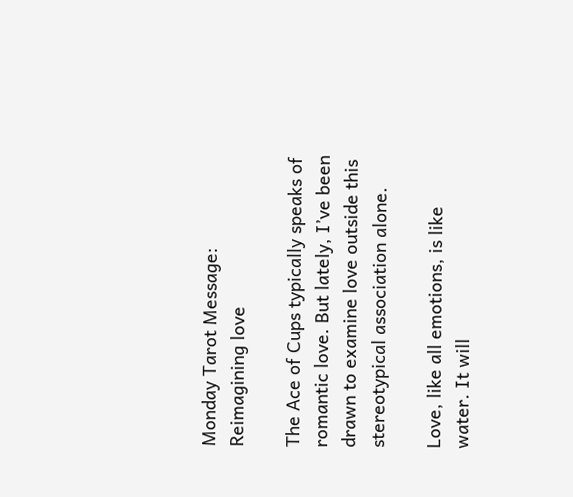Monday Tarot Message: Reimagining love

The Ace of Cups typically speaks of romantic love. But lately, I’ve been drawn to examine love outside this stereotypical association alone.

Love, like all emotions, is like water. It will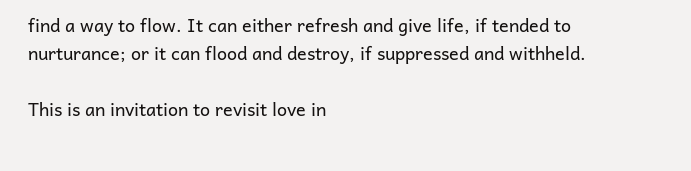find a way to flow. It can either refresh and give life, if tended to nurturance; or it can flood and destroy, if suppressed and withheld.

This is an invitation to revisit love in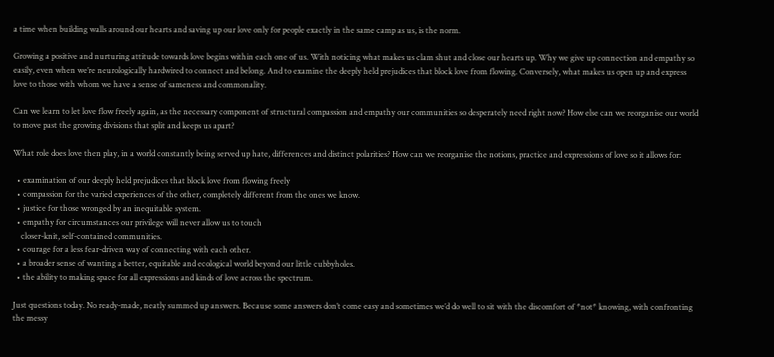a time when building walls around our hearts and saving up our love only for people exactly in the same camp as us, is the norm.

Growing a positive and nurturing attitude towards love begins within each one of us. With noticing what makes us clam shut and close our hearts up. Why we give up connection and empathy so easily, even when we’re neurologically hardwired to connect and belong. And to examine the deeply held prejudices that block love from flowing. Conversely, what makes us open up and express love to those with whom we have a sense of sameness and commonality.

Can we learn to let love flow freely again, as the necessary component of structural compassion and empathy our communities so desperately need right now? How else can we reorganise our world to move past the growing divisions that split and keeps us apart?

What role does love then play, in a world constantly being served up hate, differences and distinct polarities? How can we reorganise the notions, practice and expressions of love so it allows for:

  • examination of our deeply held prejudices that block love from flowing freely
  • compassion for the varied experiences of the other, completely different from the ones we know.
  • justice for those wronged by an inequitable system.
  • empathy for circumstances our privilege will never allow us to touch
    closer-knit, self-contained communities.
  • courage for a less fear-driven way of connecting with each other.
  • a broader sense of wanting a better, equitable and ecological world beyond our little cubbyholes.
  • the ability to making space for all expressions and kinds of love across the spectrum.

Just questions today. No ready-made, neatly summed up answers. Because some answers don’t come easy and sometimes we’d do well to sit with the discomfort of *not* knowing, with confronting the messy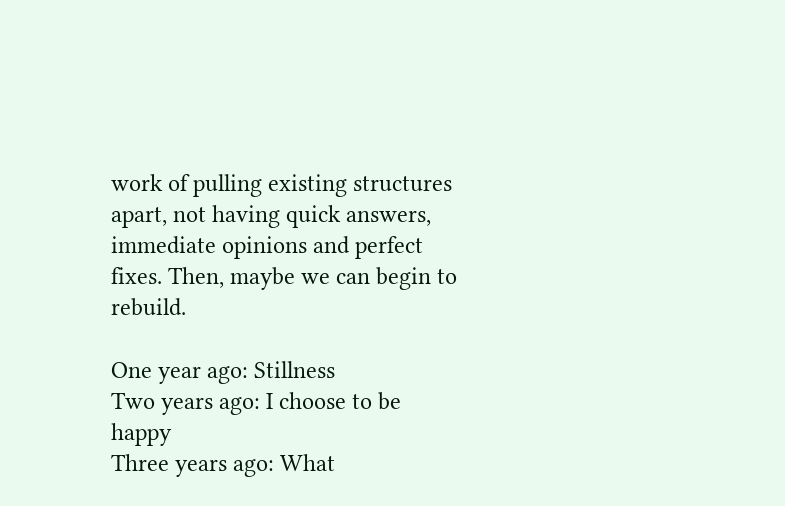work of pulling existing structures apart, not having quick answers, immediate opinions and perfect fixes. Then, maybe we can begin to rebuild.

One year ago: Stillness
Two years ago: I choose to be happy
Three years ago: What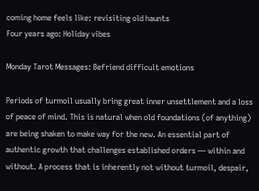coming home feels like: revisiting old haunts
Four years ago: Holiday vibes

Monday Tarot Messages: Befriend difficult emotions

Periods of turmoil usually bring great inner unsettlement and a loss of peace of mind. This is natural when old foundations (of anything) are being shaken to make way for the new. An essential part of authentic growth that challenges established orders — within and without. A process that is inherently not without turmoil, despair,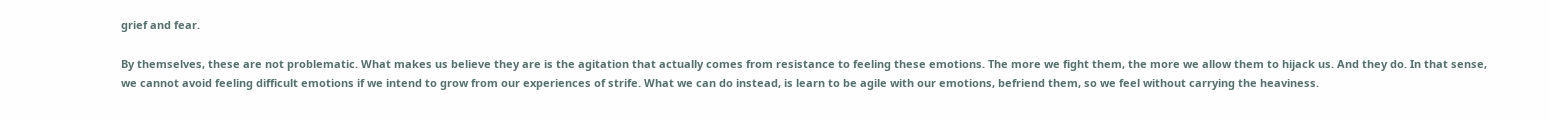grief and fear.

By themselves, these are not problematic. What makes us believe they are is the agitation that actually comes from resistance to feeling these emotions. The more we fight them, the more we allow them to hijack us. And they do. In that sense, we cannot avoid feeling difficult emotions if we intend to grow from our experiences of strife. What we can do instead, is learn to be agile with our emotions, befriend them, so we feel without carrying the heaviness.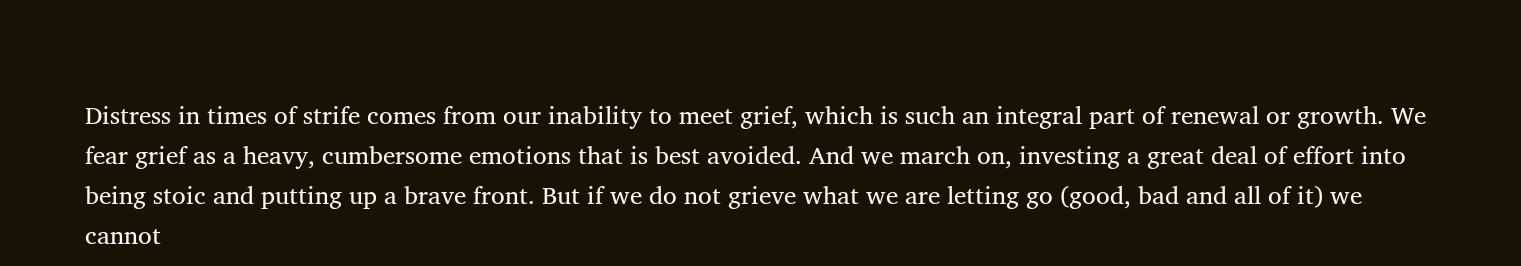Distress in times of strife comes from our inability to meet grief, which is such an integral part of renewal or growth. We fear grief as a heavy, cumbersome emotions that is best avoided. And we march on, investing a great deal of effort into being stoic and putting up a brave front. But if we do not grieve what we are letting go (good, bad and all of it) we cannot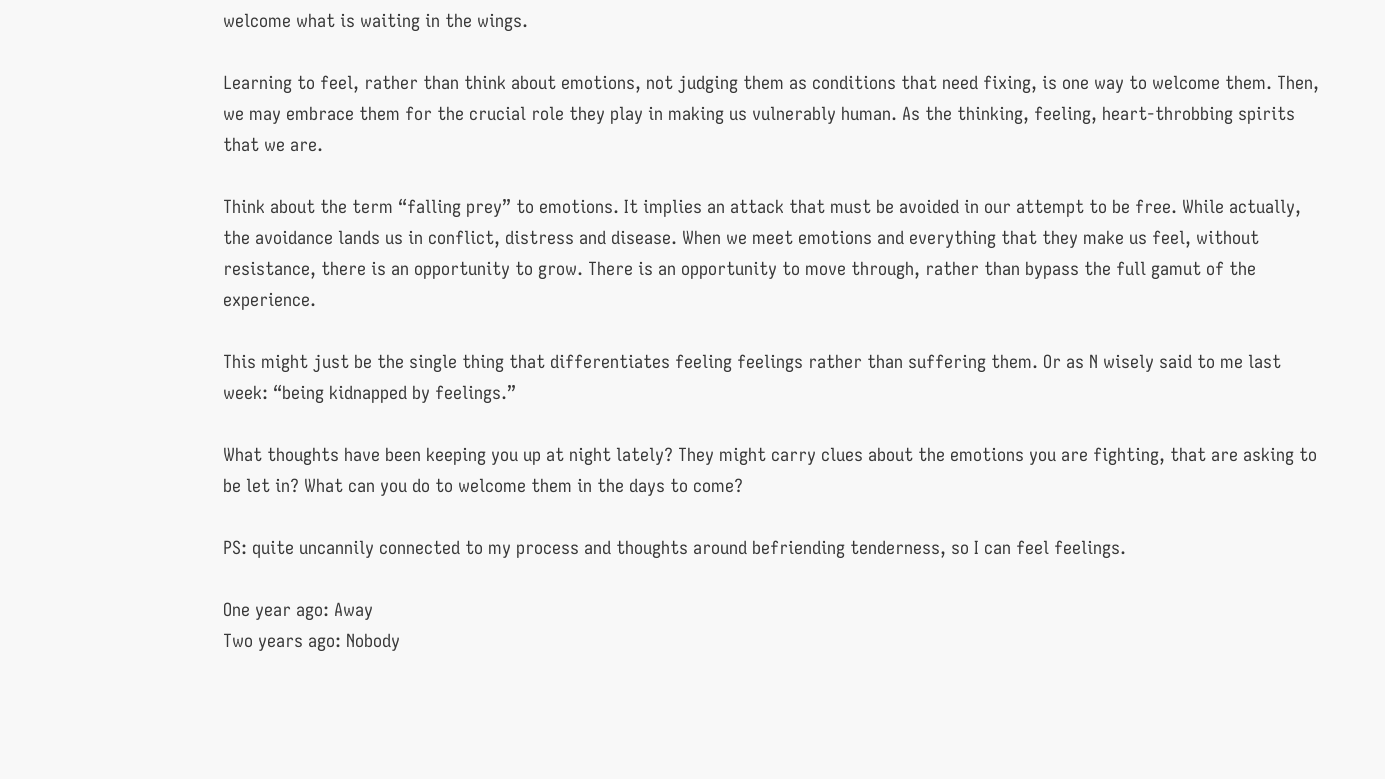welcome what is waiting in the wings.

Learning to feel, rather than think about emotions, not judging them as conditions that need fixing, is one way to welcome them. Then, we may embrace them for the crucial role they play in making us vulnerably human. As the thinking, feeling, heart-throbbing spirits that we are.

Think about the term “falling prey” to emotions. It implies an attack that must be avoided in our attempt to be free. While actually, the avoidance lands us in conflict, distress and disease. When we meet emotions and everything that they make us feel, without resistance, there is an opportunity to grow. There is an opportunity to move through, rather than bypass the full gamut of the experience.

This might just be the single thing that differentiates feeling feelings rather than suffering them. Or as N wisely said to me last week: “being kidnapped by feelings.”

What thoughts have been keeping you up at night lately? They might carry clues about the emotions you are fighting, that are asking to be let in? What can you do to welcome them in the days to come?

PS: quite uncannily connected to my process and thoughts around befriending tenderness, so I can feel feelings.

One year ago: Away
Two years ago: Nobody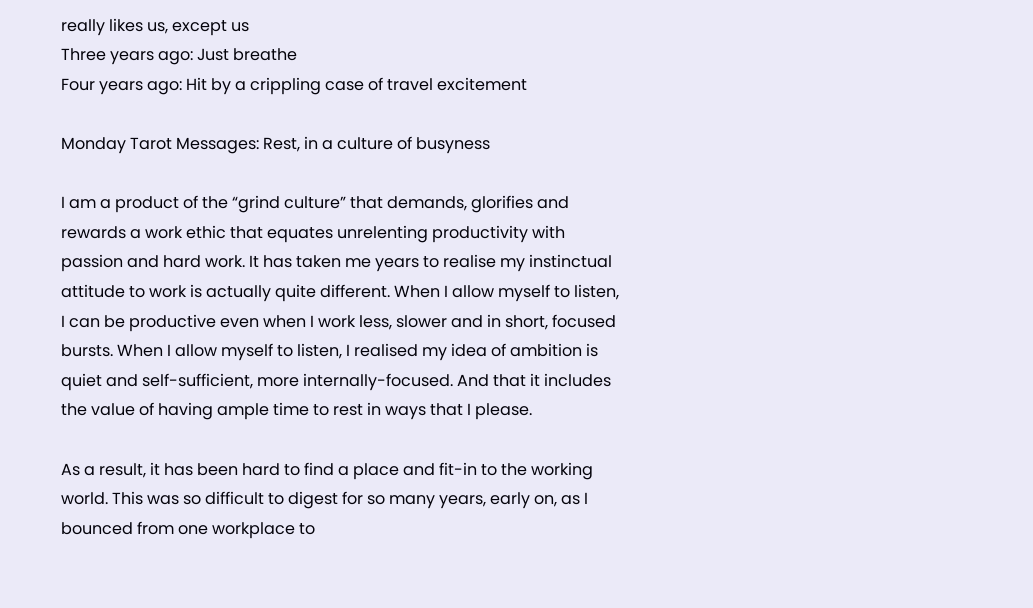really likes us, except us
Three years ago: Just breathe
Four years ago: Hit by a crippling case of travel excitement

Monday Tarot Messages: Rest, in a culture of busyness

I am a product of the “grind culture” that demands, glorifies and rewards a work ethic that equates unrelenting productivity with passion and hard work. It has taken me years to realise my instinctual attitude to work is actually quite different. When I allow myself to listen, I can be productive even when I work less, slower and in short, focused bursts. When I allow myself to listen, I realised my idea of ambition is quiet and self-sufficient, more internally-focused. And that it includes the value of having ample time to rest in ways that I please.

As a result, it has been hard to find a place and fit-in to the working world. This was so difficult to digest for so many years, early on, as I bounced from one workplace to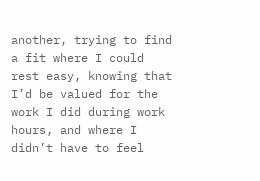another, trying to find a fit where I could rest easy, knowing that I’d be valued for the work I did during work hours, and where I didn’t have to feel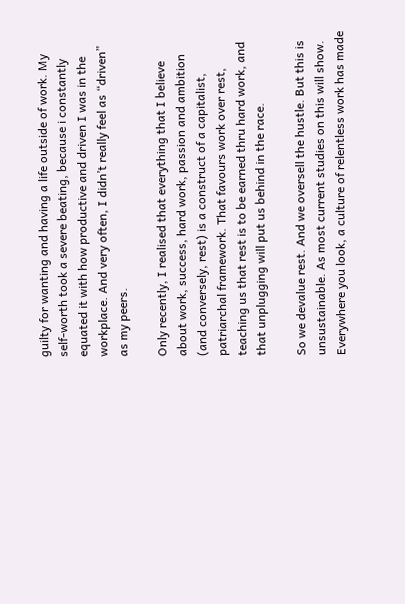guilty for wanting and having a life outside of work. My self-worth took a severe beating, because i constantly equated it with how productive and driven I was in the workplace. And very often, I didn’t really feel as “driven” as my peers.

Only recently, I realised that everything that I believe about work, success, hard work, passion and ambition (and conversely, rest) is a construct of a capitalist, patriarchal framework. That favours work over rest, teaching us that rest is to be earned thru hard work, and that unplugging will put us behind in the race.

So we devalue rest. And we oversell the hustle. But this is unsustainable. As most current studies on this will show. Everywhere you look, a culture of relentless work has made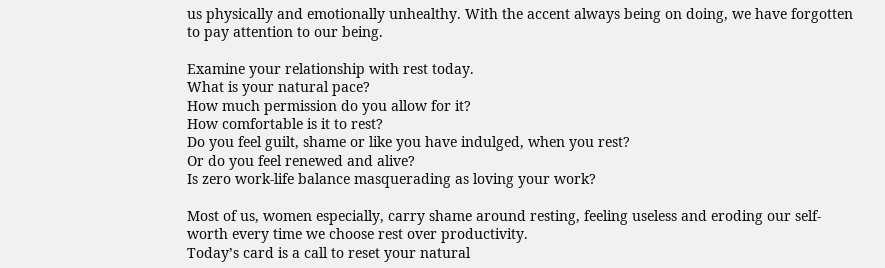us physically and emotionally unhealthy. With the accent always being on doing, we have forgotten to pay attention to our being.

Examine your relationship with rest today.
What is your natural pace?
How much permission do you allow for it?
How comfortable is it to rest?
Do you feel guilt, shame or like you have indulged, when you rest?
Or do you feel renewed and alive?
Is zero work-life balance masquerading as loving your work?

Most of us, women especially, carry shame around resting, feeling useless and eroding our self-worth every time we choose rest over productivity.
Today’s card is a call to reset your natural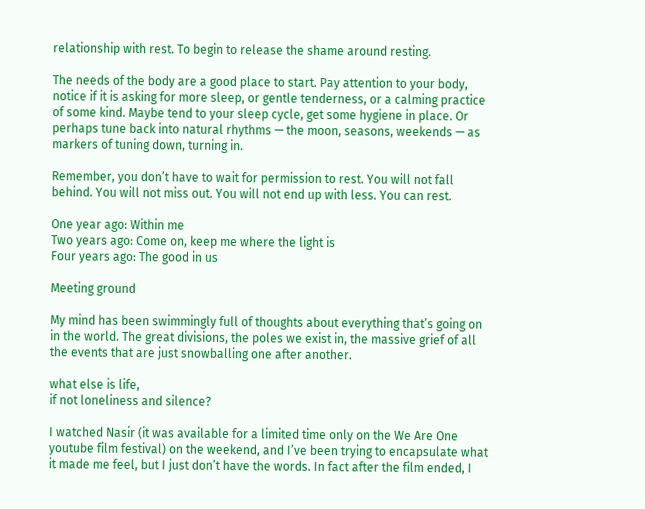relationship with rest. To begin to release the shame around resting.

The needs of the body are a good place to start. Pay attention to your body, notice if it is asking for more sleep, or gentle tenderness, or a calming practice of some kind. Maybe tend to your sleep cycle, get some hygiene in place. Or perhaps tune back into natural rhythms — the moon, seasons, weekends — as markers of tuning down, turning in.

Remember, you don’t have to wait for permission to rest. You will not fall behind. You will not miss out. You will not end up with less. You can rest.

One year ago: Within me
Two years ago: Come on, keep me where the light is
Four years ago: The good in us

Meeting ground

My mind has been swimmingly full of thoughts about everything that’s going on in the world. The great divisions, the poles we exist in, the massive grief of all the events that are just snowballing one after another.

what else is life,
if not loneliness and silence?

I watched Nasir (it was available for a limited time only on the We Are One youtube film festival) on the weekend, and I’ve been trying to encapsulate what it made me feel, but I just don’t have the words. In fact after the film ended, I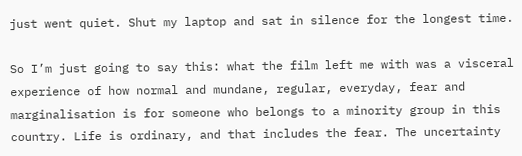just went quiet. Shut my laptop and sat in silence for the longest time.

So I’m just going to say this: what the film left me with was a visceral experience of how normal and mundane, regular, everyday, fear and marginalisation is for someone who belongs to a minority group in this country. Life is ordinary, and that includes the fear. The uncertainty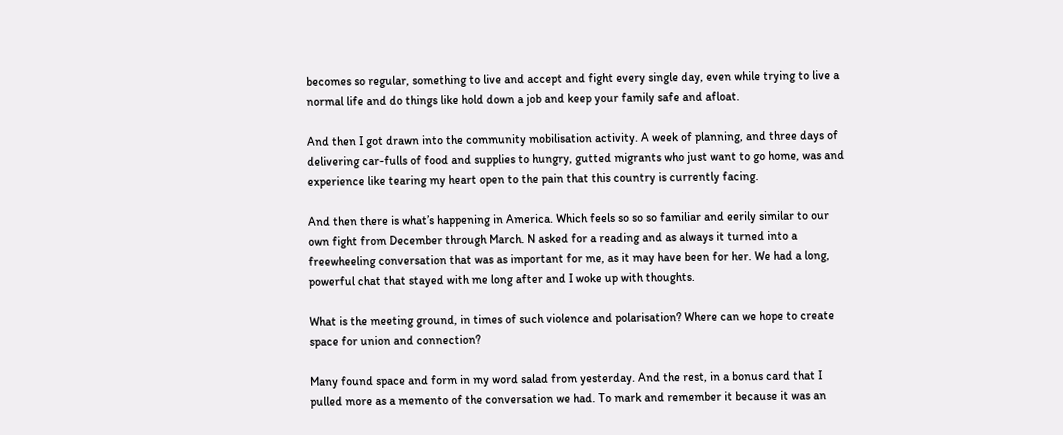becomes so regular, something to live and accept and fight every single day, even while trying to live a normal life and do things like hold down a job and keep your family safe and afloat.

And then I got drawn into the community mobilisation activity. A week of planning, and three days of delivering car-fulls of food and supplies to hungry, gutted migrants who just want to go home, was and experience like tearing my heart open to the pain that this country is currently facing.

And then there is what’s happening in America. Which feels so so so familiar and eerily similar to our own fight from December through March. N asked for a reading and as always it turned into a freewheeling conversation that was as important for me, as it may have been for her. We had a long, powerful chat that stayed with me long after and I woke up with thoughts.

What is the meeting ground, in times of such violence and polarisation? Where can we hope to create space for union and connection?

Many found space and form in my word salad from yesterday. And the rest, in a bonus card that I pulled more as a memento of the conversation we had. To mark and remember it because it was an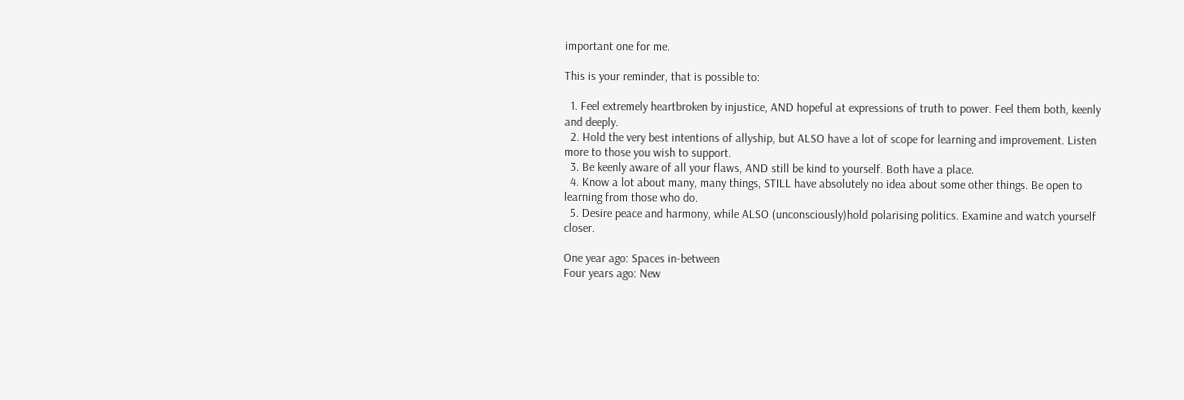important one for me.

This is your reminder, that is possible to:

  1. Feel extremely heartbroken by injustice, AND hopeful at expressions of truth to power. Feel them both, keenly and deeply.
  2. Hold the very best intentions of allyship, but ALSO have a lot of scope for learning and improvement. Listen more to those you wish to support.
  3. Be keenly aware of all your flaws, AND still be kind to yourself. Both have a place.
  4. Know a lot about many, many things, STILL have absolutely no idea about some other things. Be open to learning from those who do.
  5. Desire peace and harmony, while ALSO (unconsciously)hold polarising politics. Examine and watch yourself closer.

One year ago: Spaces in-between
Four years ago: New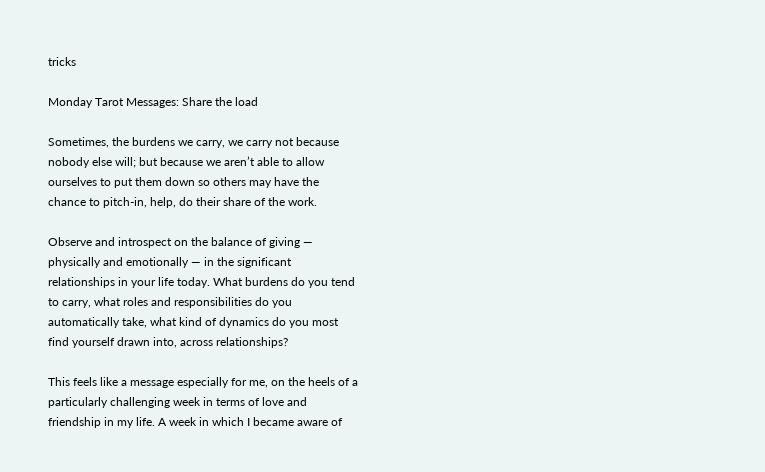tricks

Monday Tarot Messages: Share the load

Sometimes, the burdens we carry, we carry not because nobody else will; but because we aren’t able to allow ourselves to put them down so others may have the chance to pitch-in, help, do their share of the work.

Observe and introspect on the balance of giving — physically and emotionally — in the significant relationships in your life today. What burdens do you tend to carry, what roles and responsibilities do you automatically take, what kind of dynamics do you most find yourself drawn into, across relationships?

This feels like a message especially for me, on the heels of a particularly challenging week in terms of love and friendship in my life. A week in which I became aware of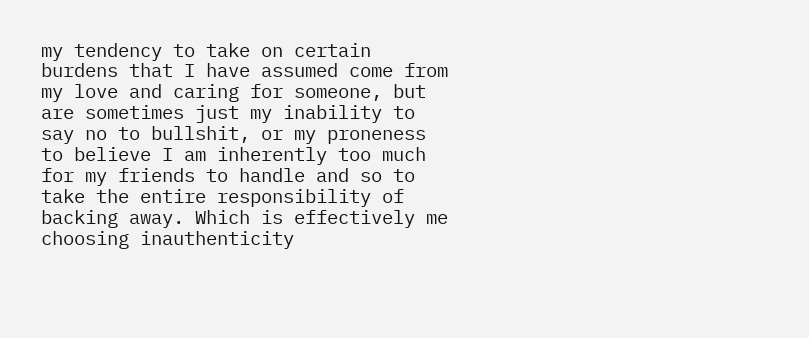my tendency to take on certain burdens that I have assumed come from my love and caring for someone, but are sometimes just my inability to say no to bullshit, or my proneness to believe I am inherently too much for my friends to handle and so to take the entire responsibility of backing away. Which is effectively me choosing inauthenticity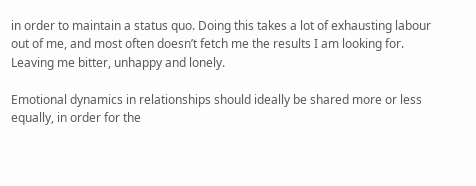in order to maintain a status quo. Doing this takes a lot of exhausting labour out of me, and most often doesn’t fetch me the results I am looking for. Leaving me bitter, unhappy and lonely.

Emotional dynamics in relationships should ideally be shared more or less equally, in order for the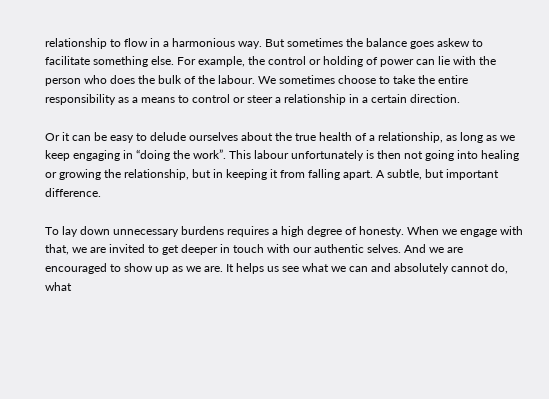relationship to flow in a harmonious way. But sometimes the balance goes askew to facilitate something else. For example, the control or holding of power can lie with the person who does the bulk of the labour. We sometimes choose to take the entire responsibility as a means to control or steer a relationship in a certain direction.

Or it can be easy to delude ourselves about the true health of a relationship, as long as we keep engaging in “doing the work”. This labour unfortunately is then not going into healing or growing the relationship, but in keeping it from falling apart. A subtle, but important difference.

To lay down unnecessary burdens requires a high degree of honesty. When we engage with that, we are invited to get deeper in touch with our authentic selves. And we are encouraged to show up as we are. It helps us see what we can and absolutely cannot do, what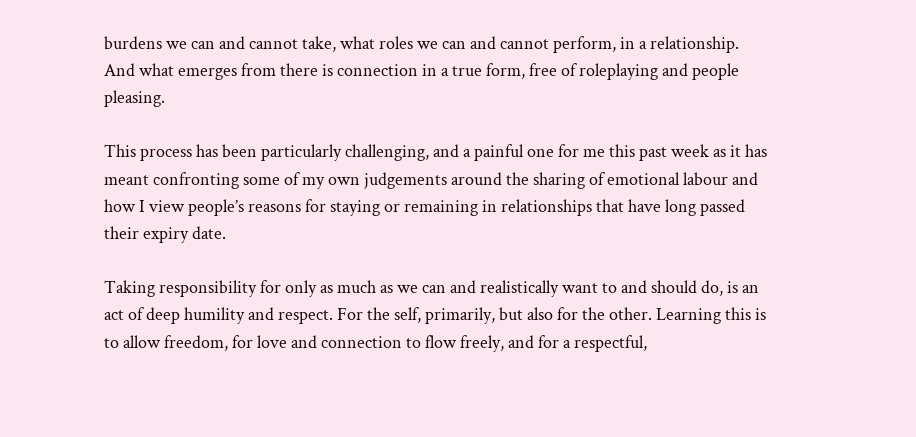burdens we can and cannot take, what roles we can and cannot perform, in a relationship. And what emerges from there is connection in a true form, free of roleplaying and people pleasing.

This process has been particularly challenging, and a painful one for me this past week as it has meant confronting some of my own judgements around the sharing of emotional labour and how I view people’s reasons for staying or remaining in relationships that have long passed their expiry date.

Taking responsibility for only as much as we can and realistically want to and should do, is an act of deep humility and respect. For the self, primarily, but also for the other. Learning this is to allow freedom, for love and connection to flow freely, and for a respectful,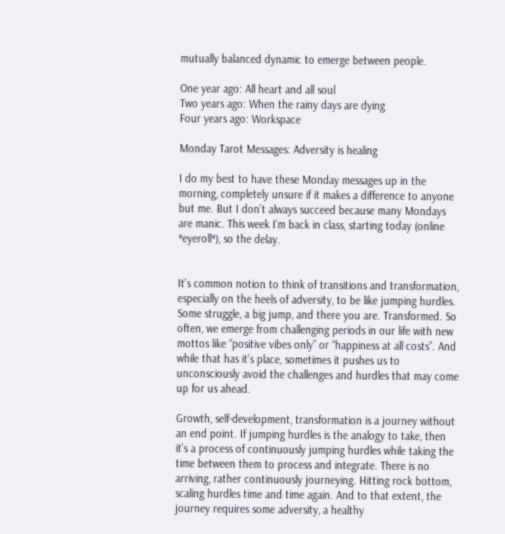mutually balanced dynamic to emerge between people.

One year ago: All heart and all soul
Two years ago: When the rainy days are dying
Four years ago: Workspace

Monday Tarot Messages: Adversity is healing

I do my best to have these Monday messages up in the morning, completely unsure if it makes a difference to anyone but me. But I don’t always succeed because many Mondays are manic. This week I’m back in class, starting today (online *eyeroll*), so the delay.


It’s common notion to think of transitions and transformation, especially on the heels of adversity, to be like jumping hurdles. Some struggle, a big jump, and there you are. Transformed. So often, we emerge from challenging periods in our life with new mottos like “positive vibes only” or “happiness at all costs”. And while that has it’s place, sometimes it pushes us to unconsciously avoid the challenges and hurdles that may come up for us ahead.

Growth, self-development, transformation is a journey without an end point. If jumping hurdles is the analogy to take, then it’s a process of continuously jumping hurdles while taking the time between them to process and integrate. There is no arriving, rather continuously journeying. Hitting rock bottom, scaling hurdles time and time again. And to that extent, the journey requires some adversity, a healthy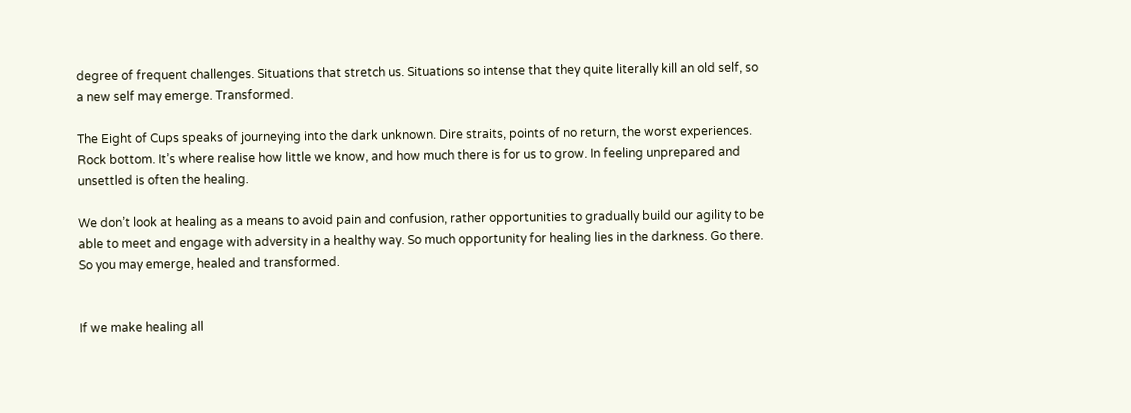degree of frequent challenges. Situations that stretch us. Situations so intense that they quite literally kill an old self, so a new self may emerge. Transformed.

The Eight of Cups speaks of journeying into the dark unknown. Dire straits, points of no return, the worst experiences. Rock bottom. It’s where realise how little we know, and how much there is for us to grow. In feeling unprepared and unsettled is often the healing.

We don’t look at healing as a means to avoid pain and confusion, rather opportunities to gradually build our agility to be able to meet and engage with adversity in a healthy way. So much opportunity for healing lies in the darkness. Go there. So you may emerge, healed and transformed.


If we make healing all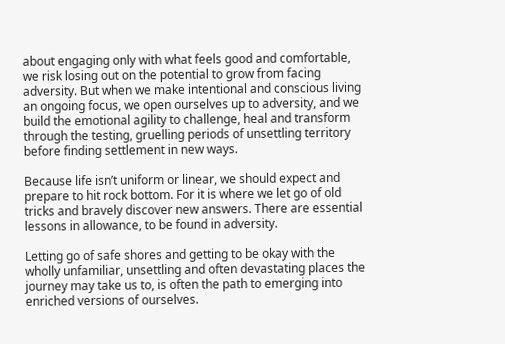about engaging only with what feels good and comfortable, we risk losing out on the potential to grow from facing adversity. But when we make intentional and conscious living an ongoing focus, we open ourselves up to adversity, and we build the emotional agility to challenge, heal and transform through the testing, gruelling periods of unsettling territory before finding settlement in new ways.

Because life isn’t uniform or linear, we should expect and prepare to hit rock bottom. For it is where we let go of old tricks and bravely discover new answers. There are essential lessons in allowance, to be found in adversity.

Letting go of safe shores and getting to be okay with the wholly unfamiliar, unsettling and often devastating places the journey may take us to, is often the path to emerging into enriched versions of ourselves.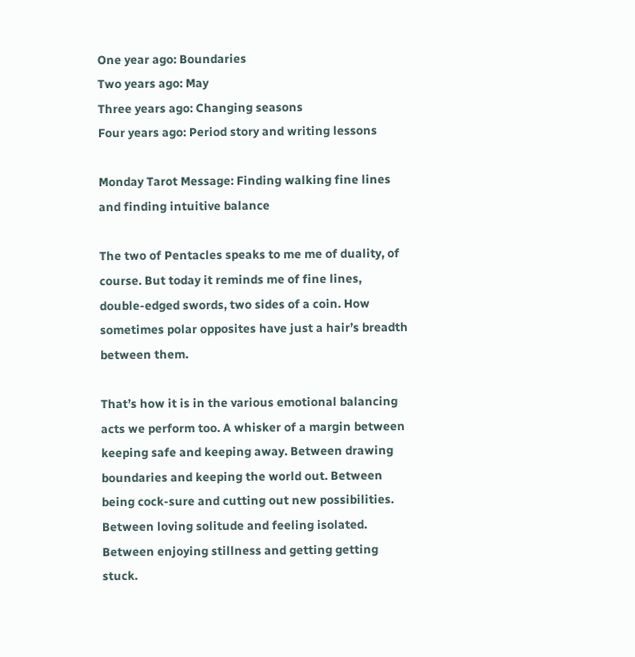One year ago: Boundaries
Two years ago: May
Three years ago: Changing seasons
Four years ago: Period story and writing lessons

Monday Tarot Message: Finding walking fine lines and finding intuitive balance

The two of Pentacles speaks to me me of duality, of course. But today it reminds me of fine lines, double-edged swords, two sides of a coin. How sometimes polar opposites have just a hair’s breadth between them.

That’s how it is in the various emotional balancing acts we perform too. A whisker of a margin between keeping safe and keeping away. Between drawing boundaries and keeping the world out. Between being cock-sure and cutting out new possibilities. Between loving solitude and feeling isolated. Between enjoying stillness and getting getting stuck.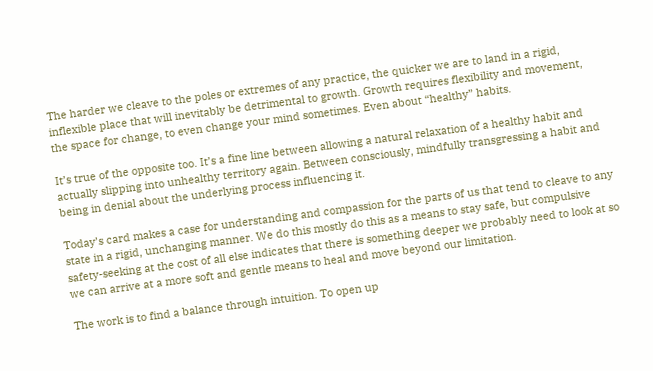The harder we cleave to the poles or extremes of any practice, the quicker we are to land in a rigid, inflexible place that will inevitably be detrimental to growth. Growth requires flexibility and movement, the space for change, to even change your mind sometimes. Even about “healthy” habits.

It’s true of the opposite too. It’s a fine line between allowing a natural relaxation of a healthy habit and actually slipping into unhealthy territory again. Between consciously, mindfully transgressing a habit and being in denial about the underlying process influencing it.

Today’s card makes a case for understanding and compassion for the parts of us that tend to cleave to any state in a rigid, unchanging manner. We do this mostly do this as a means to stay safe, but compulsive safety-seeking at the cost of all else indicates that there is something deeper we probably need to look at so we can arrive at a more soft and gentle means to heal and move beyond our limitation.

The work is to find a balance through intuition. To open up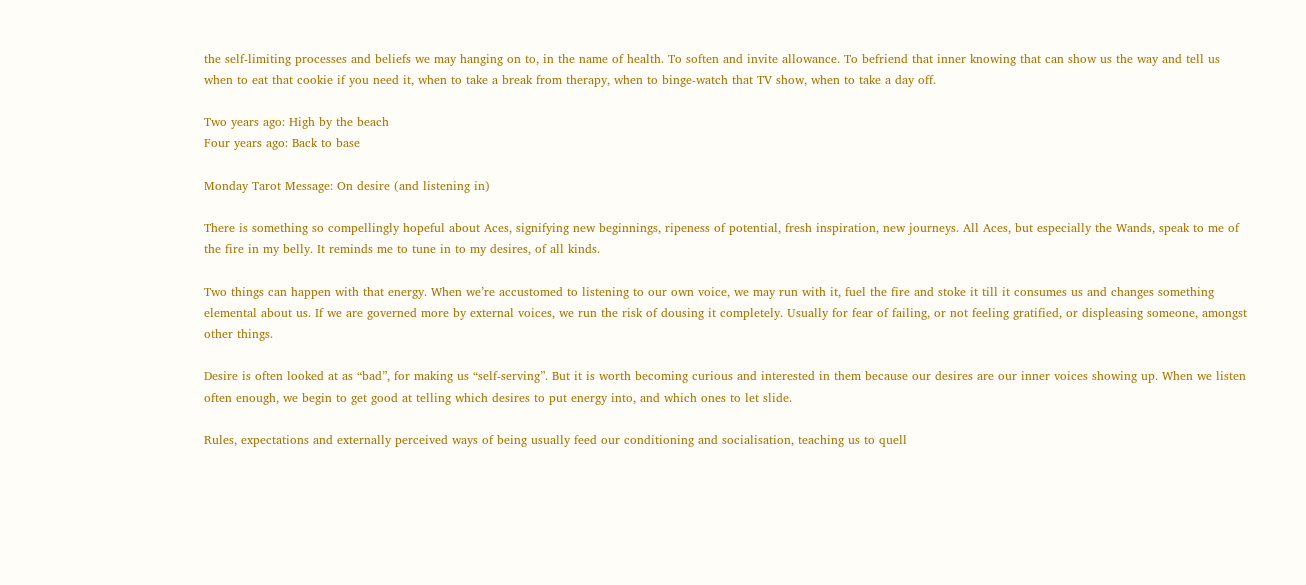the self-limiting processes and beliefs we may hanging on to, in the name of health. To soften and invite allowance. To befriend that inner knowing that can show us the way and tell us when to eat that cookie if you need it, when to take a break from therapy, when to binge-watch that TV show, when to take a day off.

Two years ago: High by the beach
Four years ago: Back to base

Monday Tarot Message: On desire (and listening in)

There is something so compellingly hopeful about Aces, signifying new beginnings, ripeness of potential, fresh inspiration, new journeys. All Aces, but especially the Wands, speak to me of the fire in my belly. It reminds me to tune in to my desires, of all kinds.

Two things can happen with that energy. When we’re accustomed to listening to our own voice, we may run with it, fuel the fire and stoke it till it consumes us and changes something elemental about us. If we are governed more by external voices, we run the risk of dousing it completely. Usually for fear of failing, or not feeling gratified, or displeasing someone, amongst other things.

Desire is often looked at as “bad”, for making us “self-serving”. But it is worth becoming curious and interested in them because our desires are our inner voices showing up. When we listen often enough, we begin to get good at telling which desires to put energy into, and which ones to let slide.

Rules, expectations and externally perceived ways of being usually feed our conditioning and socialisation, teaching us to quell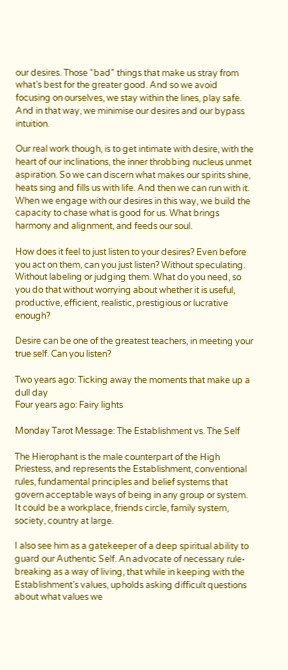our desires. Those “bad” things that make us stray from what’s best for the greater good. And so we avoid focusing on ourselves, we stay within the lines, play safe. And in that way, we minimise our desires and our bypass intuition.

Our real work though, is to get intimate with desire, with the heart of our inclinations, the inner throbbing nucleus unmet aspiration. So we can discern what makes our spirits shine, heats sing and fills us with life. And then we can run with it. When we engage with our desires in this way, we build the capacity to chase what is good for us. What brings harmony and alignment, and feeds our soul.

How does it feel to just listen to your desires? Even before you act on them, can you just listen? Without speculating. Without labeling or judging them. What do you need, so you do that without worrying about whether it is useful, productive, efficient, realistic, prestigious or lucrative enough?

Desire can be one of the greatest teachers, in meeting your true self. Can you listen?

Two years ago: Ticking away the moments that make up a dull day
Four years ago: Fairy lights

Monday Tarot Message: The Establishment vs. The Self

The Hierophant is the male counterpart of the High Priestess, and represents the Establishment, conventional rules, fundamental principles and belief systems that govern acceptable ways of being in any group or system. It could be a workplace, friends circle, family system, society, country at large.

I also see him as a gatekeeper of a deep spiritual ability to guard our Authentic Self. An advocate of necessary rule-breaking as a way of living, that while in keeping with the Establishment’s values, upholds asking difficult questions about what values we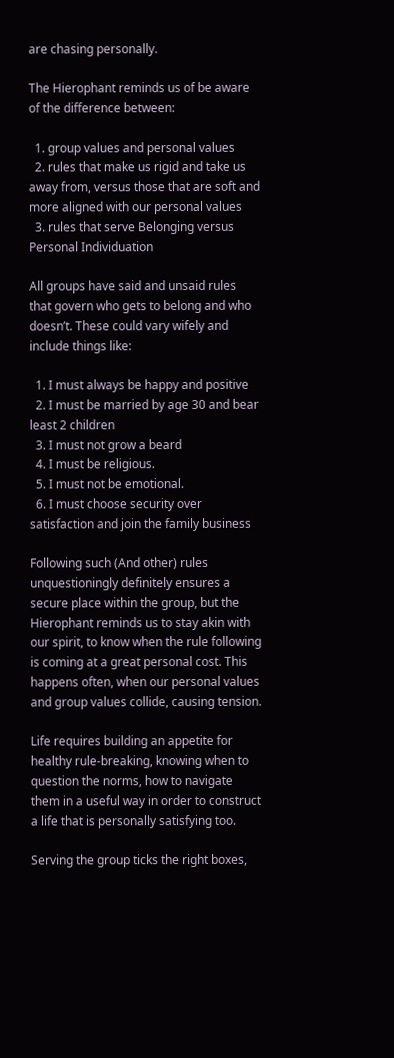are chasing personally.

The Hierophant reminds us of be aware of the difference between:

  1. group values and personal values
  2. rules that make us rigid and take us away from, versus those that are soft and more aligned with our personal values
  3. rules that serve Belonging versus Personal Individuation

All groups have said and unsaid rules that govern who gets to belong and who doesn’t. These could vary wifely and include things like:

  1. I must always be happy and positive
  2. I must be married by age 30 and bear least 2 children
  3. I must not grow a beard
  4. I must be religious.
  5. I must not be emotional.
  6. I must choose security over satisfaction and join the family business

Following such (And other) rules unquestioningly definitely ensures a secure place within the group, but the Hierophant reminds us to stay akin with our spirit, to know when the rule following is coming at a great personal cost. This happens often, when our personal values and group values collide, causing tension.

Life requires building an appetite for healthy rule-breaking, knowing when to question the norms, how to navigate them in a useful way in order to construct a life that is personally satisfying too.

Serving the group ticks the right boxes,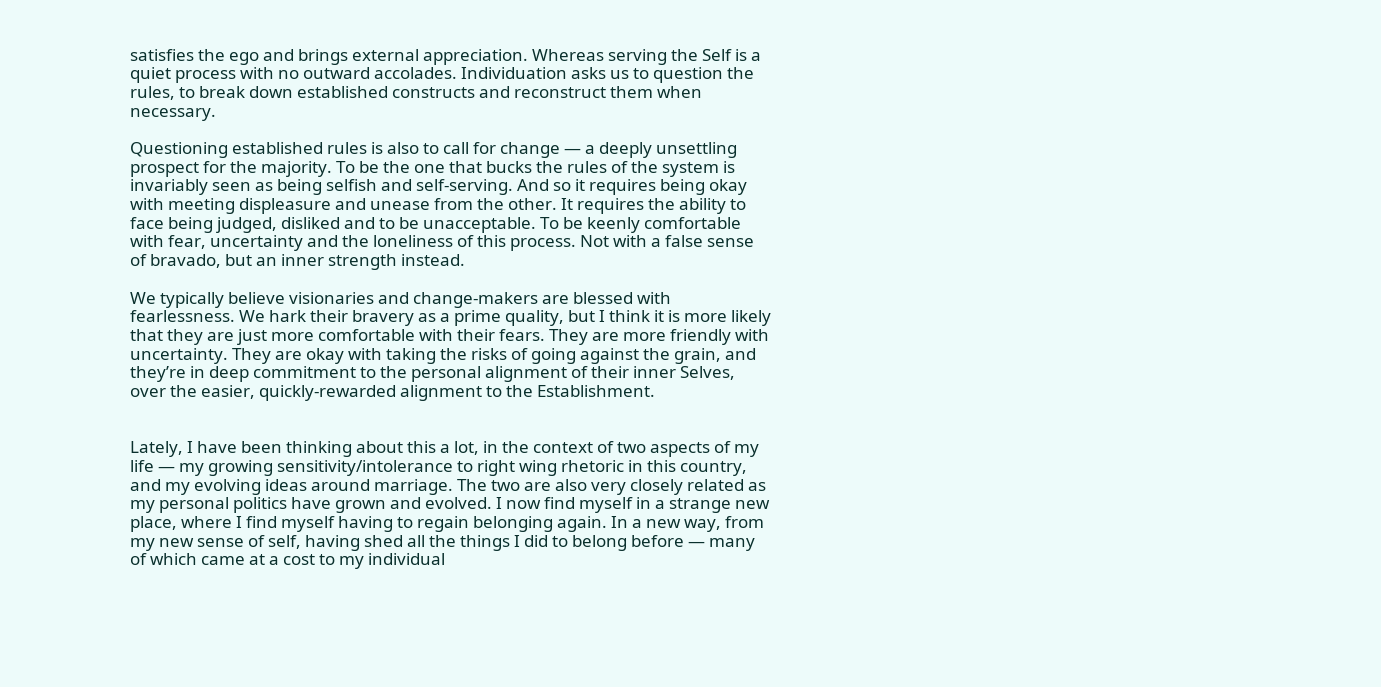satisfies the ego and brings external appreciation. Whereas serving the Self is a quiet process with no outward accolades. Individuation asks us to question the rules, to break down established constructs and reconstruct them when necessary.

Questioning established rules is also to call for change — a deeply unsettling prospect for the majority. To be the one that bucks the rules of the system is invariably seen as being selfish and self-serving. And so it requires being okay with meeting displeasure and unease from the other. It requires the ability to face being judged, disliked and to be unacceptable. To be keenly comfortable with fear, uncertainty and the loneliness of this process. Not with a false sense of bravado, but an inner strength instead.

We typically believe visionaries and change-makers are blessed with fearlessness. We hark their bravery as a prime quality, but I think it is more likely that they are just more comfortable with their fears. They are more friendly with uncertainty. They are okay with taking the risks of going against the grain, and they’re in deep commitment to the personal alignment of their inner Selves, over the easier, quickly-rewarded alignment to the Establishment.


Lately, I have been thinking about this a lot, in the context of two aspects of my life — my growing sensitivity/intolerance to right wing rhetoric in this country, and my evolving ideas around marriage. The two are also very closely related as my personal politics have grown and evolved. I now find myself in a strange new place, where I find myself having to regain belonging again. In a new way, from my new sense of self, having shed all the things I did to belong before — many of which came at a cost to my individual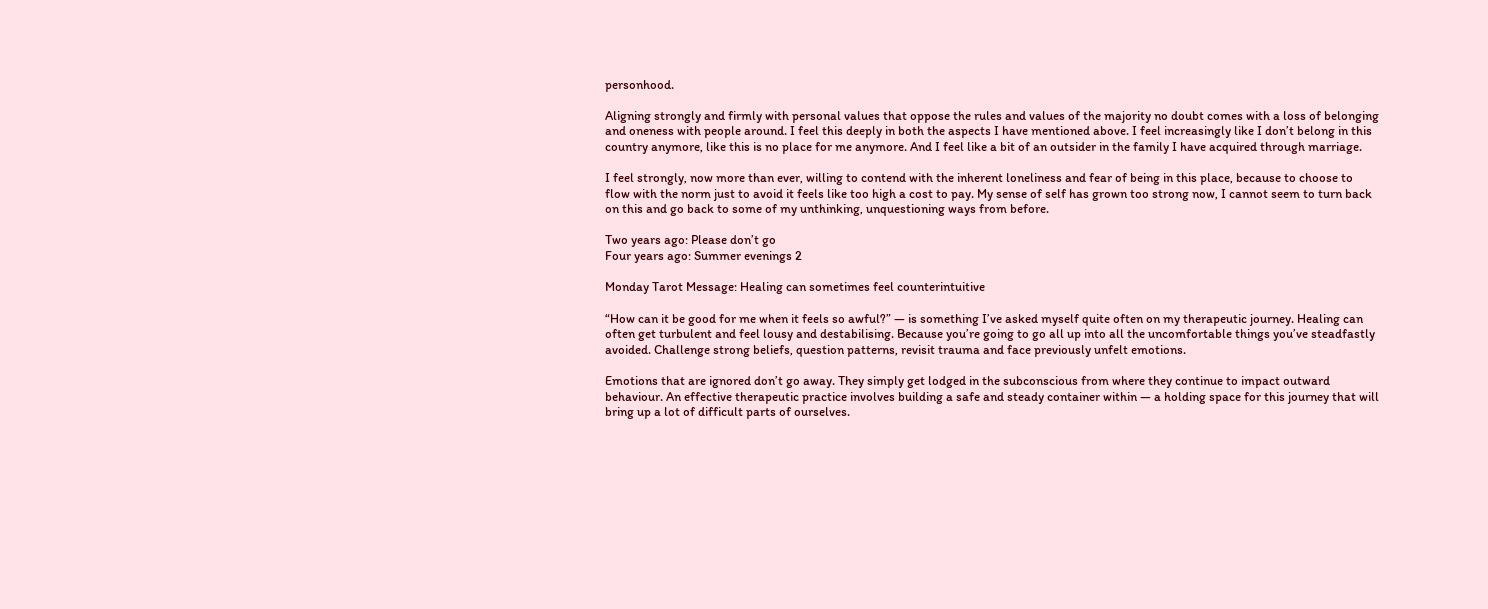personhood.

Aligning strongly and firmly with personal values that oppose the rules and values of the majority no doubt comes with a loss of belonging and oneness with people around. I feel this deeply in both the aspects I have mentioned above. I feel increasingly like I don’t belong in this country anymore, like this is no place for me anymore. And I feel like a bit of an outsider in the family I have acquired through marriage.

I feel strongly, now more than ever, willing to contend with the inherent loneliness and fear of being in this place, because to choose to flow with the norm just to avoid it feels like too high a cost to pay. My sense of self has grown too strong now, I cannot seem to turn back on this and go back to some of my unthinking, unquestioning ways from before.

Two years ago: Please don’t go
Four years ago: Summer evenings 2

Monday Tarot Message: Healing can sometimes feel counterintuitive

“How can it be good for me when it feels so awful?” — is something I’ve asked myself quite often on my therapeutic journey. Healing can often get turbulent and feel lousy and destabilising. Because you’re going to go all up into all the uncomfortable things you’ve steadfastly avoided. Challenge strong beliefs, question patterns, revisit trauma and face previously unfelt emotions.

Emotions that are ignored don’t go away. They simply get lodged in the subconscious from where they continue to impact outward behaviour. An effective therapeutic practice involves building a safe and steady container within — a holding space for this journey that will bring up a lot of difficult parts of ourselves.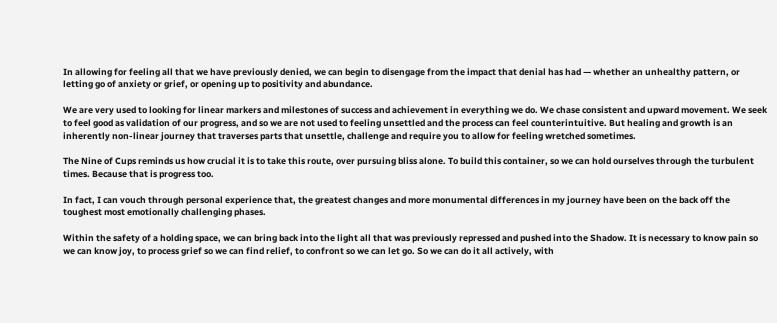In allowing for feeling all that we have previously denied, we can begin to disengage from the impact that denial has had — whether an unhealthy pattern, or letting go of anxiety or grief, or opening up to positivity and abundance.

We are very used to looking for linear markers and milestones of success and achievement in everything we do. We chase consistent and upward movement. We seek to feel good as validation of our progress, and so we are not used to feeling unsettled and the process can feel counterintuitive. But healing and growth is an inherently non-linear journey that traverses parts that unsettle, challenge and require you to allow for feeling wretched sometimes.

The Nine of Cups reminds us how crucial it is to take this route, over pursuing bliss alone. To build this container, so we can hold ourselves through the turbulent times. Because that is progress too.

In fact, I can vouch through personal experience that, the greatest changes and more monumental differences in my journey have been on the back off the toughest most emotionally challenging phases.

Within the safety of a holding space, we can bring back into the light all that was previously repressed and pushed into the Shadow. It is necessary to know pain so we can know joy, to process grief so we can find relief, to confront so we can let go. So we can do it all actively, with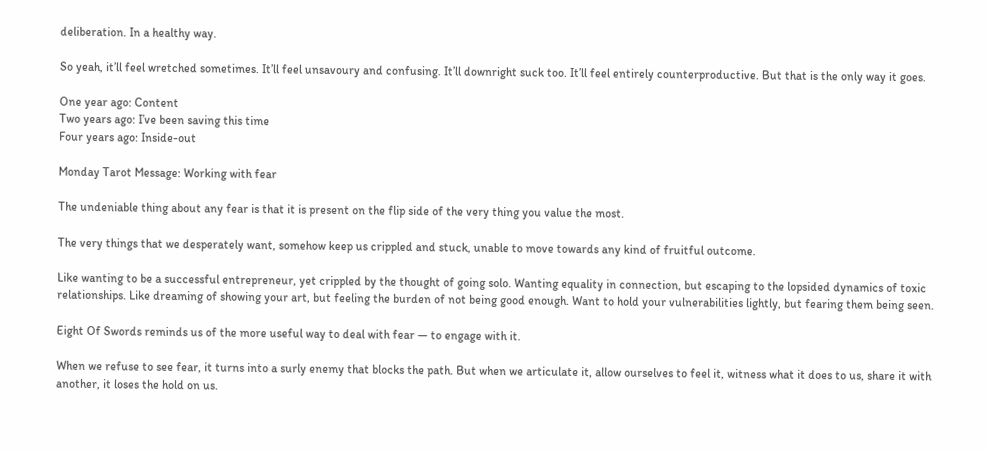deliberation. In a healthy way.

So yeah, it’ll feel wretched sometimes. It’ll feel unsavoury and confusing. It’ll downright suck too. It’ll feel entirely counterproductive. But that is the only way it goes.

One year ago: Content
Two years ago: I’ve been saving this time
Four years ago: Inside-out

Monday Tarot Message: Working with fear

The undeniable thing about any fear is that it is present on the flip side of the very thing you value the most.

The very things that we desperately want, somehow keep us crippled and stuck, unable to move towards any kind of fruitful outcome.

Like wanting to be a successful entrepreneur, yet crippled by the thought of going solo. Wanting equality in connection, but escaping to the lopsided dynamics of toxic relationships. Like dreaming of showing your art, but feeling the burden of not being good enough. Want to hold your vulnerabilities lightly, but fearing them being seen.

Eight Of Swords reminds us of the more useful way to deal with fear — to engage with it.

When we refuse to see fear, it turns into a surly enemy that blocks the path. But when we articulate it, allow ourselves to feel it, witness what it does to us, share it with another, it loses the hold on us.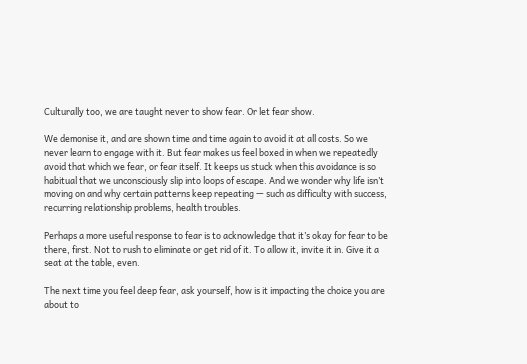Culturally too, we are taught never to show fear. Or let fear show.

We demonise it, and are shown time and time again to avoid it at all costs. So we never learn to engage with it. But fear makes us feel boxed in when we repeatedly avoid that which we fear, or fear itself. It keeps us stuck when this avoidance is so habitual that we unconsciously slip into loops of escape. And we wonder why life isn’t moving on and why certain patterns keep repeating — such as difficulty with success, recurring relationship problems, health troubles.

Perhaps a more useful response to fear is to acknowledge that it’s okay for fear to be there, first. Not to rush to eliminate or get rid of it. To allow it, invite it in. Give it a seat at the table, even.

The next time you feel deep fear, ask yourself, how is it impacting the choice you are about to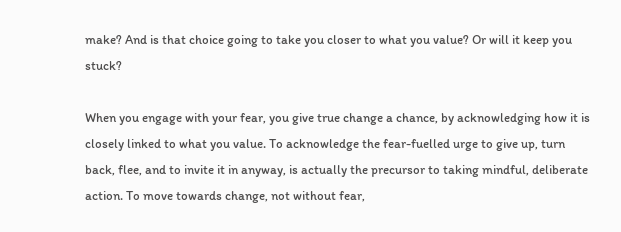make? And is that choice going to take you closer to what you value? Or will it keep you stuck?

When you engage with your fear, you give true change a chance, by acknowledging how it is closely linked to what you value. To acknowledge the fear-fuelled urge to give up, turn back, flee, and to invite it in anyway, is actually the precursor to taking mindful, deliberate action. To move towards change, not without fear,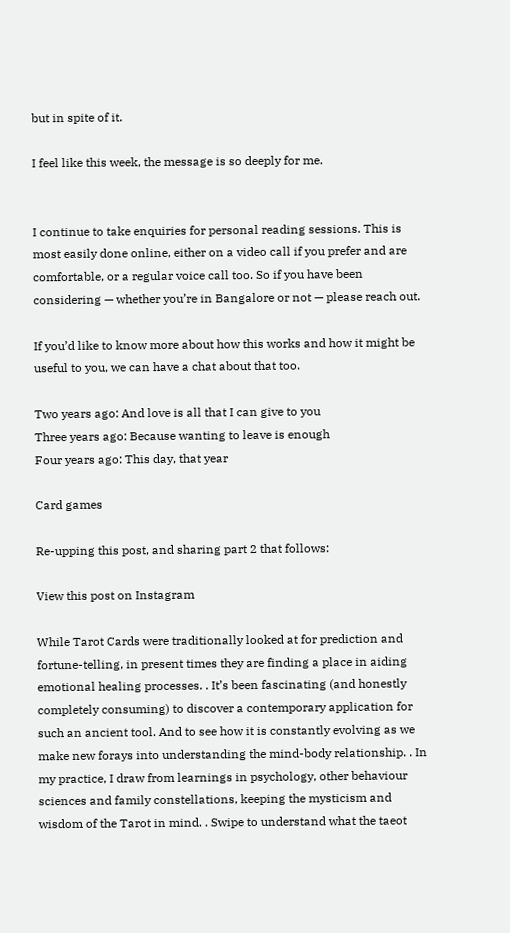but in spite of it.

I feel like this week, the message is so deeply for me.


I continue to take enquiries for personal reading sessions. This is most easily done online, either on a video call if you prefer and are comfortable, or a regular voice call too. So if you have been considering — whether you’re in Bangalore or not — please reach out.

If you’d like to know more about how this works and how it might be useful to you, we can have a chat about that too.

Two years ago: And love is all that I can give to you
Three years ago: Because wanting to leave is enough
Four years ago: This day, that year

Card games

Re-upping this post, and sharing part 2 that follows:

View this post on Instagram

While Tarot Cards were traditionally looked at for prediction and fortune-telling, in present times they are finding a place in aiding emotional healing processes. . It’s been fascinating (and honestly completely consuming) to discover a contemporary application for such an ancient tool. And to see how it is constantly evolving as we make new forays into understanding the mind-body relationship. . In my practice, I draw from learnings in psychology, other behaviour sciences and family constellations, keeping the mysticism and wisdom of the Tarot in mind. . Swipe to understand what the taeot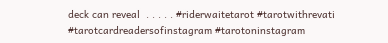deck can reveal  . . . . . #riderwaitetarot #tarotwithrevati #tarotcardreadersofinstagram #tarotoninstagram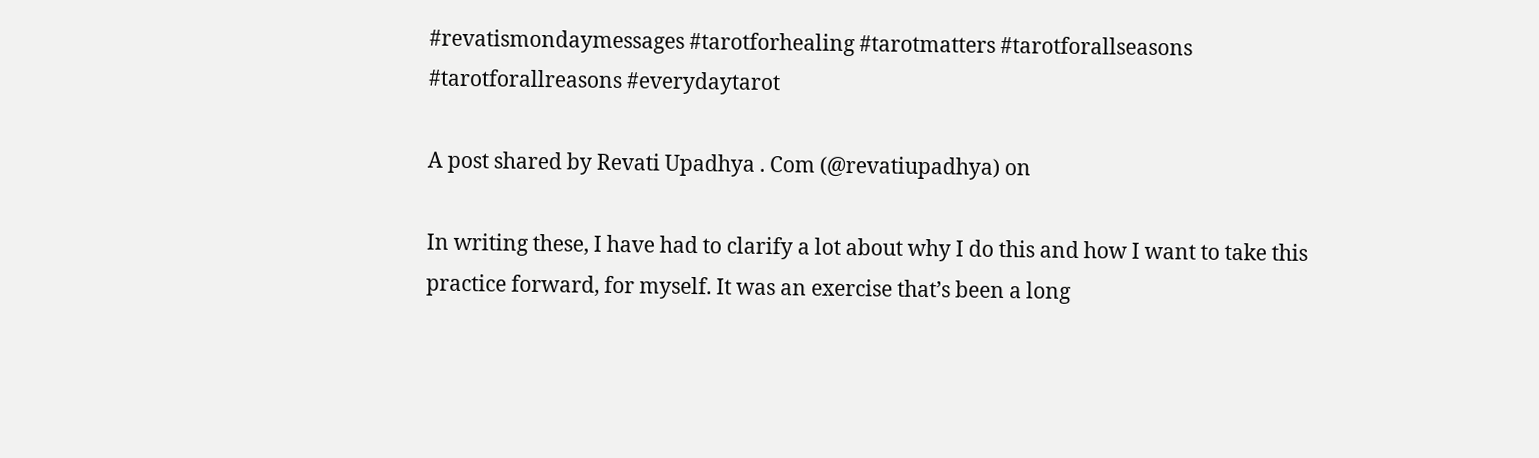#revatismondaymessages #tarotforhealing #tarotmatters #tarotforallseasons #tarotforallreasons #everydaytarot

A post shared by Revati Upadhya . Com (@revatiupadhya) on

In writing these, I have had to clarify a lot about why I do this and how I want to take this practice forward, for myself. It was an exercise that’s been a long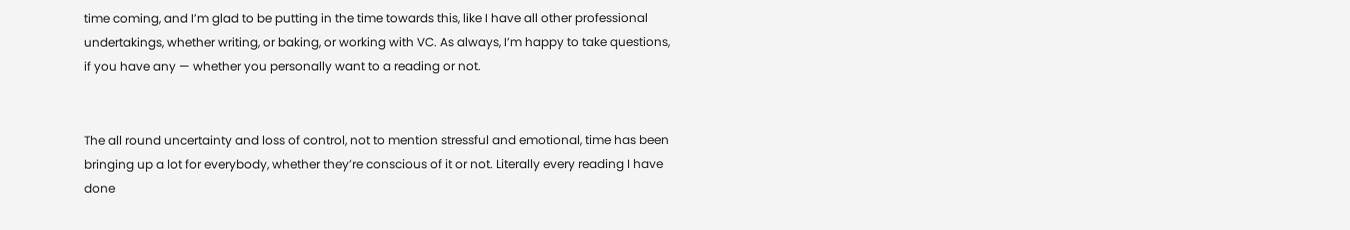time coming, and I’m glad to be putting in the time towards this, like I have all other professional undertakings, whether writing, or baking, or working with VC. As always, I’m happy to take questions, if you have any — whether you personally want to a reading or not.


The all round uncertainty and loss of control, not to mention stressful and emotional, time has been bringing up a lot for everybody, whether they’re conscious of it or not. Literally every reading I have done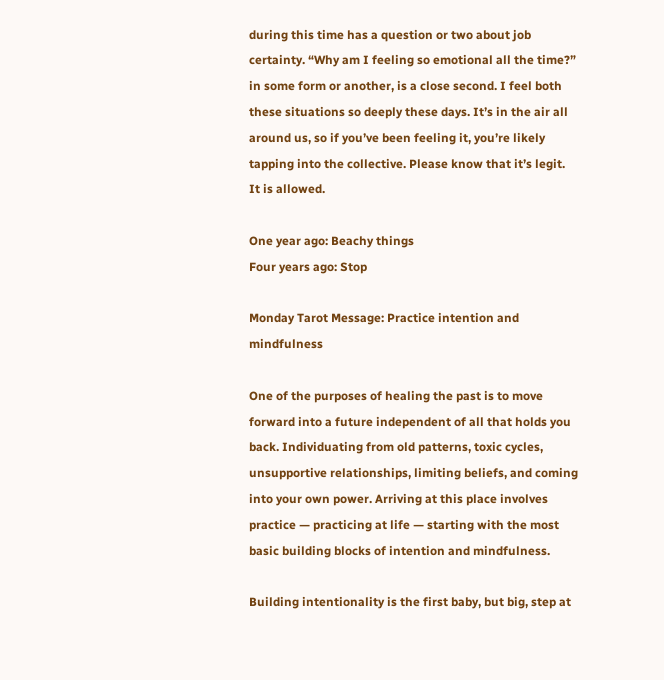during this time has a question or two about job certainty. “Why am I feeling so emotional all the time?” in some form or another, is a close second. I feel both these situations so deeply these days. It’s in the air all around us, so if you’ve been feeling it, you’re likely tapping into the collective. Please know that it’s legit. It is allowed.

One year ago: Beachy things
Four years ago: Stop

Monday Tarot Message: Practice intention and mindfulness

One of the purposes of healing the past is to move forward into a future independent of all that holds you back. Individuating from old patterns, toxic cycles, unsupportive relationships, limiting beliefs, and coming into your own power. Arriving at this place involves practice — practicing at life — starting with the most basic building blocks of intention and mindfulness.

Building intentionality is the first baby, but big, step at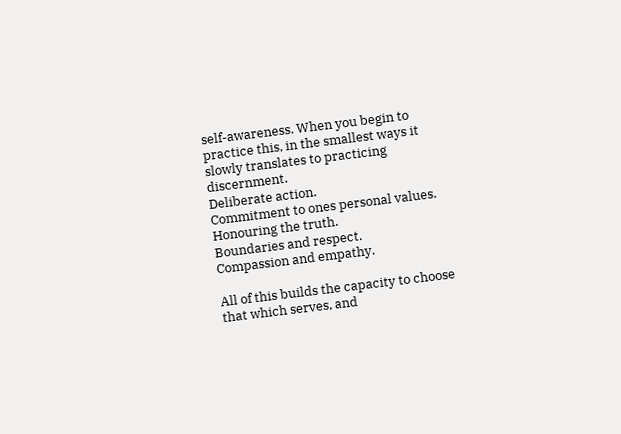self-awareness. When you begin to practice this, in the smallest ways it slowly translates to practicing discernment.
Deliberate action.
Commitment to ones personal values.
Honouring the truth.
Boundaries and respect.
Compassion and empathy.

All of this builds the capacity to choose that which serves, and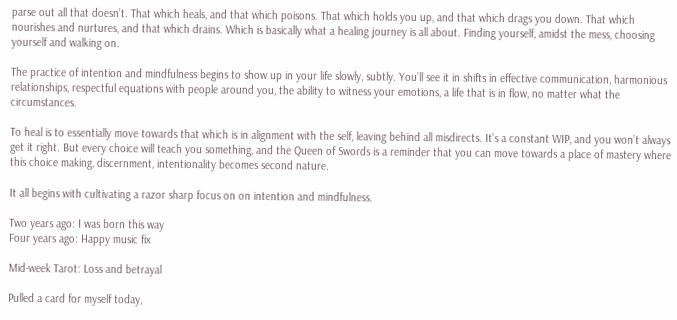parse out all that doesn’t. That which heals, and that which poisons. That which holds you up, and that which drags you down. That which nourishes and nurtures, and that which drains. Which is basically what a healing journey is all about. Finding yourself, amidst the mess, choosing yourself and walking on.

The practice of intention and mindfulness begins to show up in your life slowly, subtly. You’ll see it in shifts in effective communication, harmonious relationships, respectful equations with people around you, the ability to witness your emotions, a life that is in flow, no matter what the circumstances.

To heal is to essentially move towards that which is in alignment with the self, leaving behind all misdirects. It’s a constant WIP, and you won’t always get it right. But every choice will teach you something, and the Queen of Swords is a reminder that you can move towards a place of mastery where this choice making, discernment, intentionality becomes second nature.

It all begins with cultivating a razor sharp focus on on intention and mindfulness.

Two years ago: I was born this way
Four years ago: Happy music fix

Mid-week Tarot: Loss and betrayal

Pulled a card for myself today,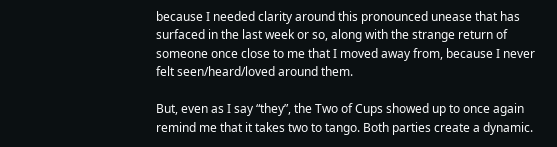because I needed clarity around this pronounced unease that has surfaced in the last week or so, along with the strange return of someone once close to me that I moved away from, because I never felt seen/heard/loved around them.

But, even as I say “they”, the Two of Cups showed up to once again remind me that it takes two to tango. Both parties create a dynamic.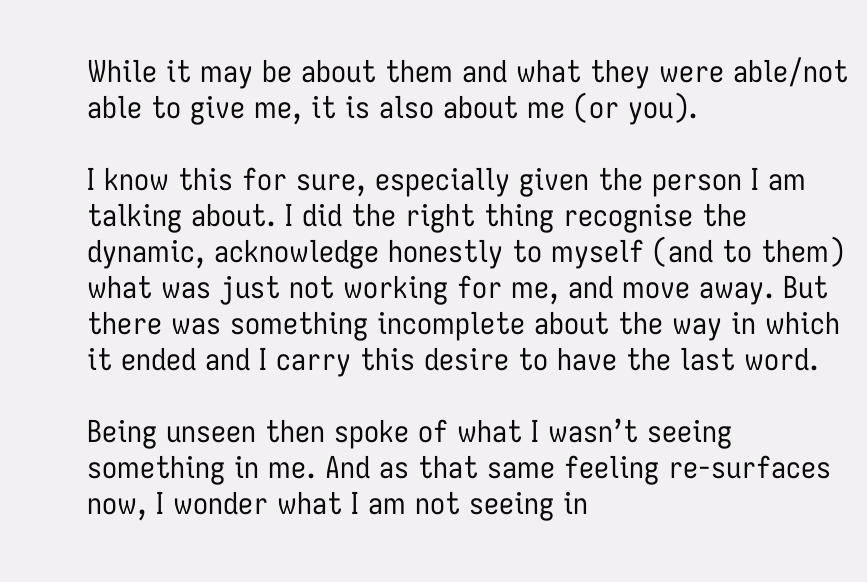While it may be about them and what they were able/not able to give me, it is also about me (or you).

I know this for sure, especially given the person I am talking about. I did the right thing recognise the dynamic, acknowledge honestly to myself (and to them) what was just not working for me, and move away. But there was something incomplete about the way in which it ended and I carry this desire to have the last word.

Being unseen then spoke of what I wasn’t seeing something in me. And as that same feeling re-surfaces now, I wonder what I am not seeing in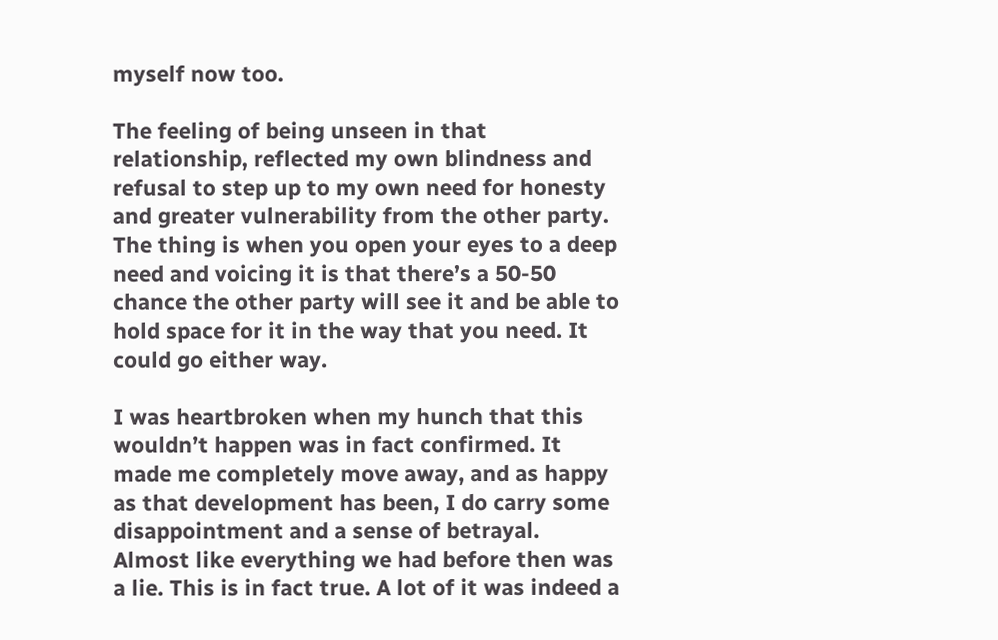myself now too.

The feeling of being unseen in that relationship, reflected my own blindness and refusal to step up to my own need for honesty and greater vulnerability from the other party. The thing is when you open your eyes to a deep need and voicing it is that there’s a 50-50 chance the other party will see it and be able to hold space for it in the way that you need. It could go either way.

I was heartbroken when my hunch that this wouldn’t happen was in fact confirmed. It made me completely move away, and as happy as that development has been, I do carry some disappointment and a sense of betrayal. Almost like everything we had before then was a lie. This is in fact true. A lot of it was indeed a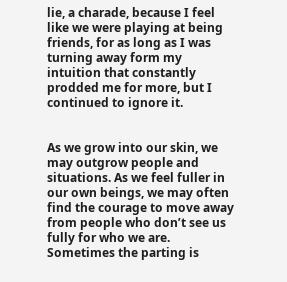lie, a charade, because I feel like we were playing at being friends, for as long as I was turning away form my intuition that constantly prodded me for more, but I continued to ignore it.


As we grow into our skin, we may outgrow people and situations. As we feel fuller in our own beings, we may often find the courage to move away from people who don’t see us fully for who we are. Sometimes the parting is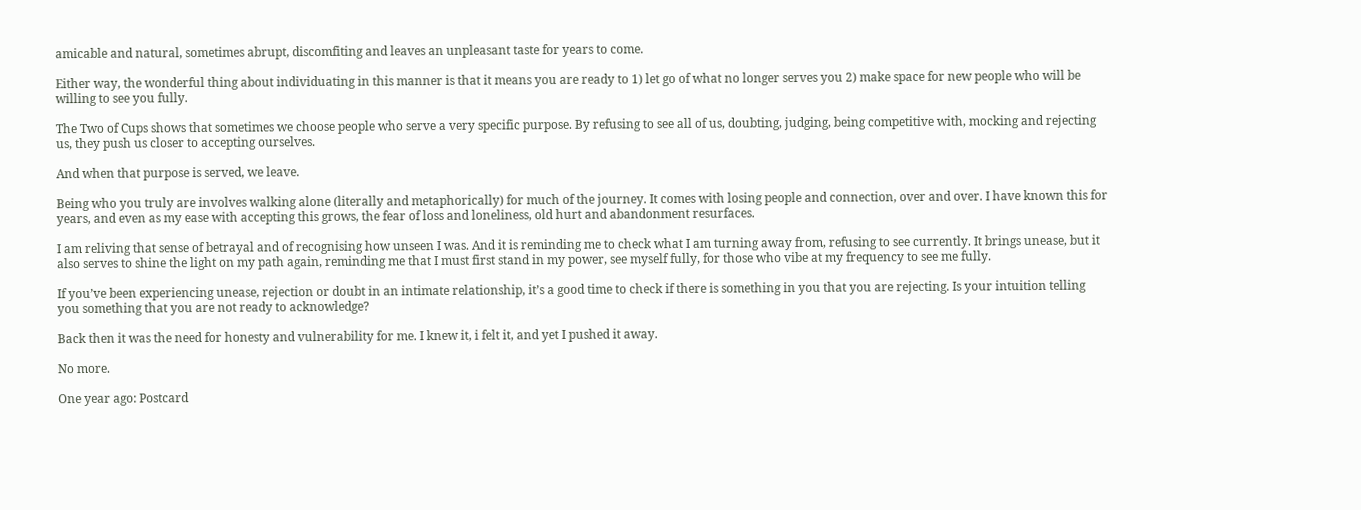amicable and natural, sometimes abrupt, discomfiting and leaves an unpleasant taste for years to come.

Either way, the wonderful thing about individuating in this manner is that it means you are ready to 1) let go of what no longer serves you 2) make space for new people who will be willing to see you fully.

The Two of Cups shows that sometimes we choose people who serve a very specific purpose. By refusing to see all of us, doubting, judging, being competitive with, mocking and rejecting us, they push us closer to accepting ourselves.

And when that purpose is served, we leave.

Being who you truly are involves walking alone (literally and metaphorically) for much of the journey. It comes with losing people and connection, over and over. I have known this for years, and even as my ease with accepting this grows, the fear of loss and loneliness, old hurt and abandonment resurfaces.

I am reliving that sense of betrayal and of recognising how unseen I was. And it is reminding me to check what I am turning away from, refusing to see currently. It brings unease, but it also serves to shine the light on my path again, reminding me that I must first stand in my power, see myself fully, for those who vibe at my frequency to see me fully.

If you’ve been experiencing unease, rejection or doubt in an intimate relationship, it’s a good time to check if there is something in you that you are rejecting. Is your intuition telling you something that you are not ready to acknowledge?

Back then it was the need for honesty and vulnerability for me. I knew it, i felt it, and yet I pushed it away.

No more.

One year ago: Postcard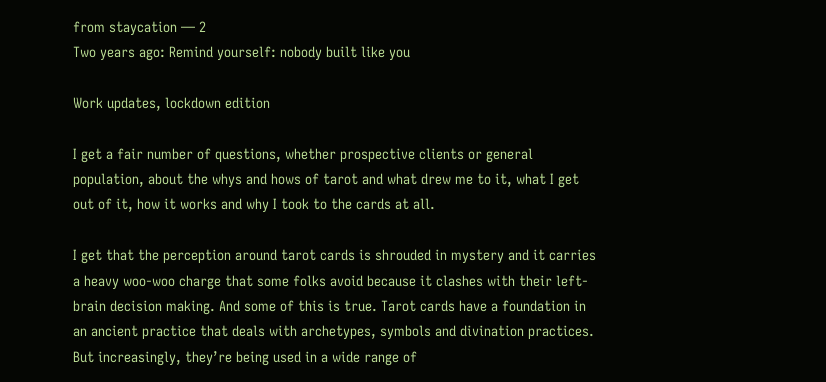from staycation — 2
Two years ago: Remind yourself: nobody built like you

Work updates, lockdown edition

I get a fair number of questions, whether prospective clients or general population, about the whys and hows of tarot and what drew me to it, what I get out of it, how it works and why I took to the cards at all.

I get that the perception around tarot cards is shrouded in mystery and it carries a heavy woo-woo charge that some folks avoid because it clashes with their left-brain decision making. And some of this is true. Tarot cards have a foundation in an ancient practice that deals with archetypes, symbols and divination practices. But increasingly, they’re being used in a wide range of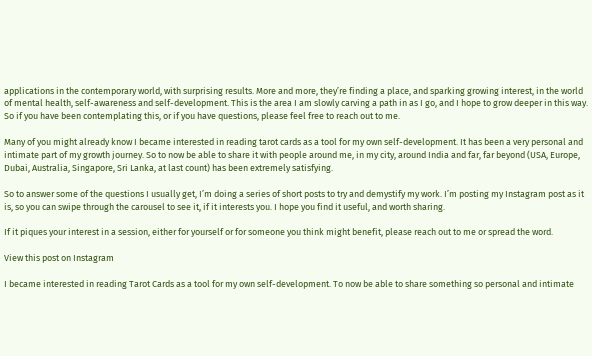applications in the contemporary world, with surprising results. More and more, they’re finding a place, and sparking growing interest, in the world of mental health, self-awareness and self-development. This is the area I am slowly carving a path in as I go, and I hope to grow deeper in this way. So if you have been contemplating this, or if you have questions, please feel free to reach out to me.

Many of you might already know I became interested in reading tarot cards as a tool for my own self-development. It has been a very personal and intimate part of my growth journey. So to now be able to share it with people around me, in my city, around India and far, far beyond (USA, Europe, Dubai, Australia, Singapore, Sri Lanka, at last count) has been extremely satisfying.

So to answer some of the questions I usually get, I’m doing a series of short posts to try and demystify my work. I’m posting my Instagram post as it is, so you can swipe through the carousel to see it, if it interests you. I hope you find it useful, and worth sharing.

If it piques your interest in a session, either for yourself or for someone you think might benefit, please reach out to me or spread the word.

View this post on Instagram

I became interested in reading Tarot Cards as a tool for my own self-development. To now be able to share something so personal and intimate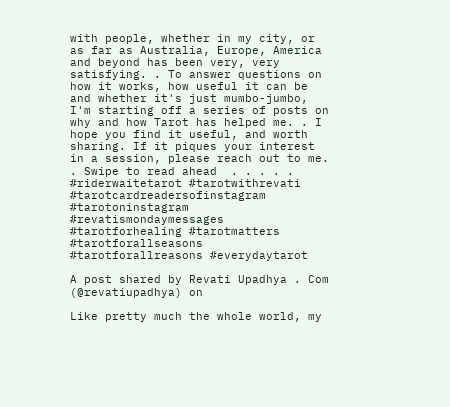with people, whether in my city, or as far as Australia, Europe, America and beyond has been very, very satisfying. . To answer questions on how it works, how useful it can be and whether it's just mumbo-jumbo, I'm starting off a series of posts on why and how Tarot has helped me. . I hope you find it useful, and worth sharing. If it piques your interest in a session, please reach out to me. . Swipe to read ahead  . . . . . #riderwaitetarot #tarotwithrevati #tarotcardreadersofinstagram #tarotoninstagram #revatismondaymessages #tarotforhealing #tarotmatters #tarotforallseasons #tarotforallreasons #everydaytarot

A post shared by Revati Upadhya . Com (@revatiupadhya) on

Like pretty much the whole world, my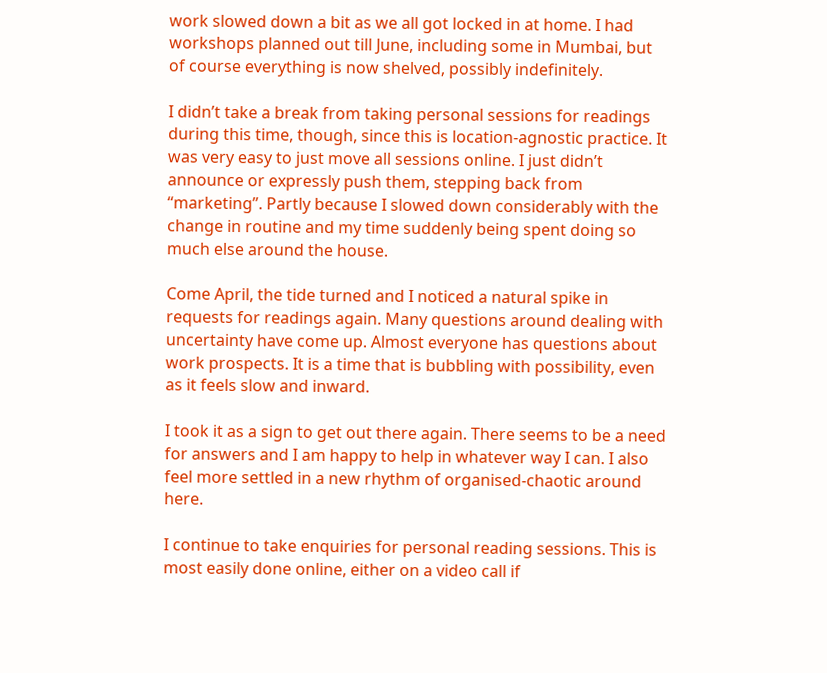work slowed down a bit as we all got locked in at home. I had workshops planned out till June, including some in Mumbai, but of course everything is now shelved, possibly indefinitely.

I didn’t take a break from taking personal sessions for readings during this time, though, since this is location-agnostic practice. It was very easy to just move all sessions online. I just didn’t announce or expressly push them, stepping back from “marketing”. Partly because I slowed down considerably with the change in routine and my time suddenly being spent doing so much else around the house.

Come April, the tide turned and I noticed a natural spike in requests for readings again. Many questions around dealing with uncertainty have come up. Almost everyone has questions about work prospects. It is a time that is bubbling with possibility, even as it feels slow and inward.

I took it as a sign to get out there again. There seems to be a need for answers and I am happy to help in whatever way I can. I also feel more settled in a new rhythm of organised-chaotic around here.

I continue to take enquiries for personal reading sessions. This is most easily done online, either on a video call if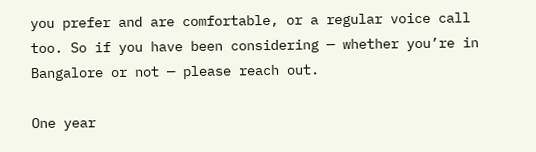you prefer and are comfortable, or a regular voice call too. So if you have been considering — whether you’re in Bangalore or not — please reach out.

One year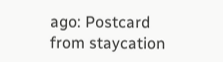ago: Postcard from staycation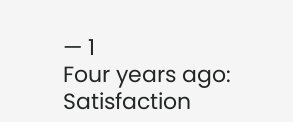— 1
Four years ago: Satisfaction